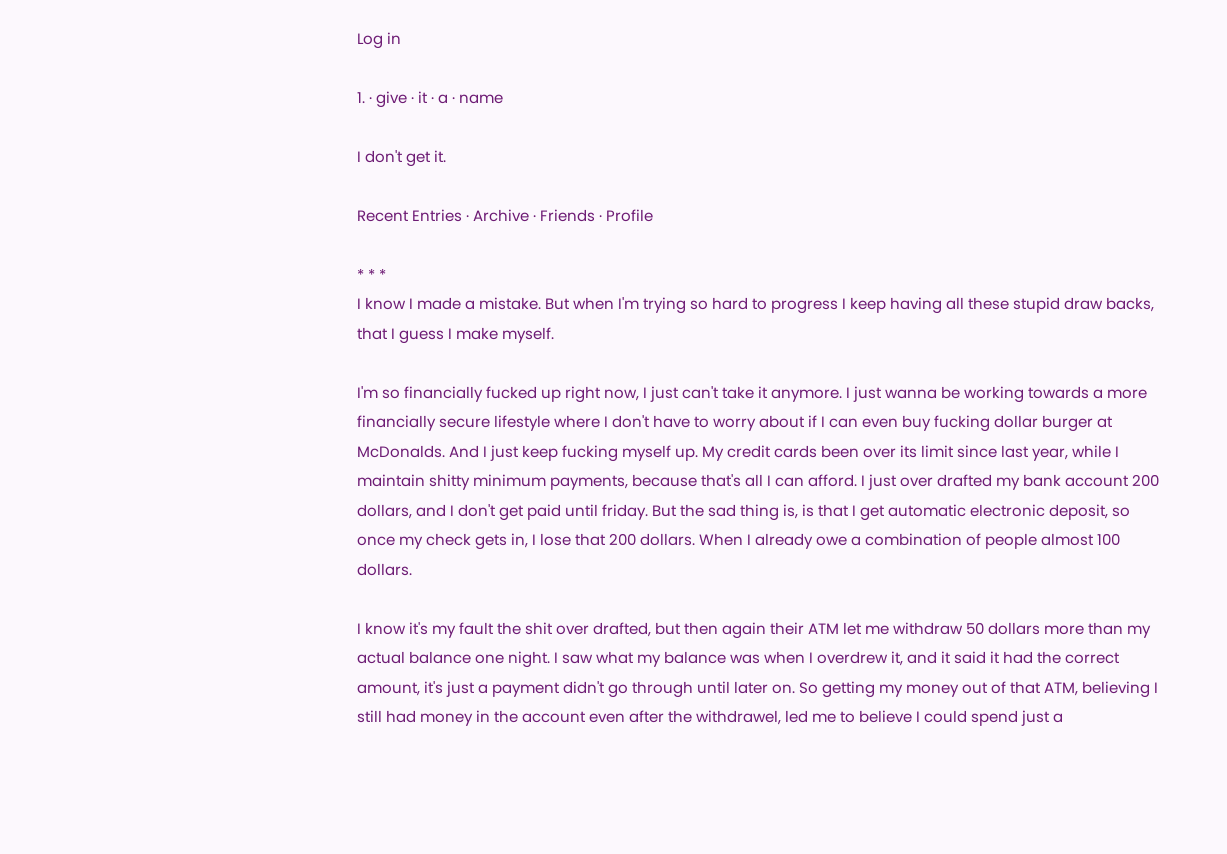Log in

1. · give · it · a · name

I don't get it.

Recent Entries · Archive · Friends · Profile

* * *
I know I made a mistake. But when I'm trying so hard to progress I keep having all these stupid draw backs, that I guess I make myself.

I'm so financially fucked up right now, I just can't take it anymore. I just wanna be working towards a more financially secure lifestyle where I don't have to worry about if I can even buy fucking dollar burger at McDonalds. And I just keep fucking myself up. My credit cards been over its limit since last year, while I maintain shitty minimum payments, because that's all I can afford. I just over drafted my bank account 200 dollars, and I don't get paid until friday. But the sad thing is, is that I get automatic electronic deposit, so once my check gets in, I lose that 200 dollars. When I already owe a combination of people almost 100 dollars.

I know it's my fault the shit over drafted, but then again their ATM let me withdraw 50 dollars more than my actual balance one night. I saw what my balance was when I overdrew it, and it said it had the correct amount, it's just a payment didn't go through until later on. So getting my money out of that ATM, believing I still had money in the account even after the withdrawel, led me to believe I could spend just a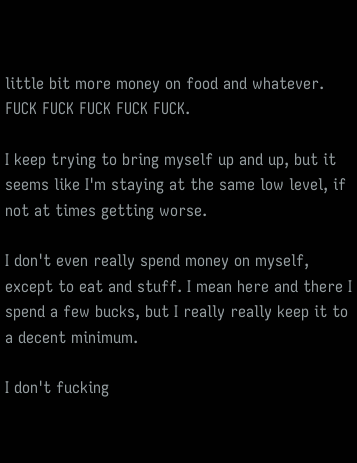little bit more money on food and whatever. FUCK FUCK FUCK FUCK FUCK.

I keep trying to bring myself up and up, but it seems like I'm staying at the same low level, if not at times getting worse.

I don't even really spend money on myself, except to eat and stuff. I mean here and there I spend a few bucks, but I really really keep it to a decent minimum.

I don't fucking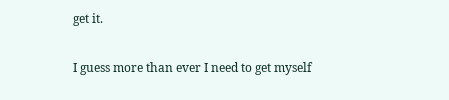get it.

I guess more than ever I need to get myself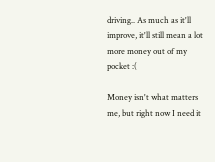driving.. As much as it'll improve, it'll still mean a lot more money out of my pocket :(

Money isn't what matters me, but right now I need it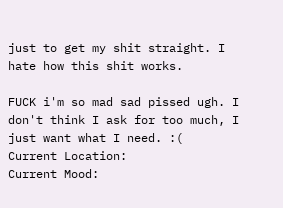just to get my shit straight. I hate how this shit works.

FUCK i'm so mad sad pissed ugh. I don't think I ask for too much, I just want what I need. :(
Current Location:
Current Mood: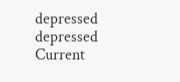depressed depressed
Current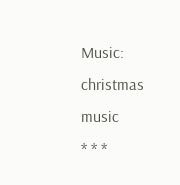Music:
christmas music
* * *